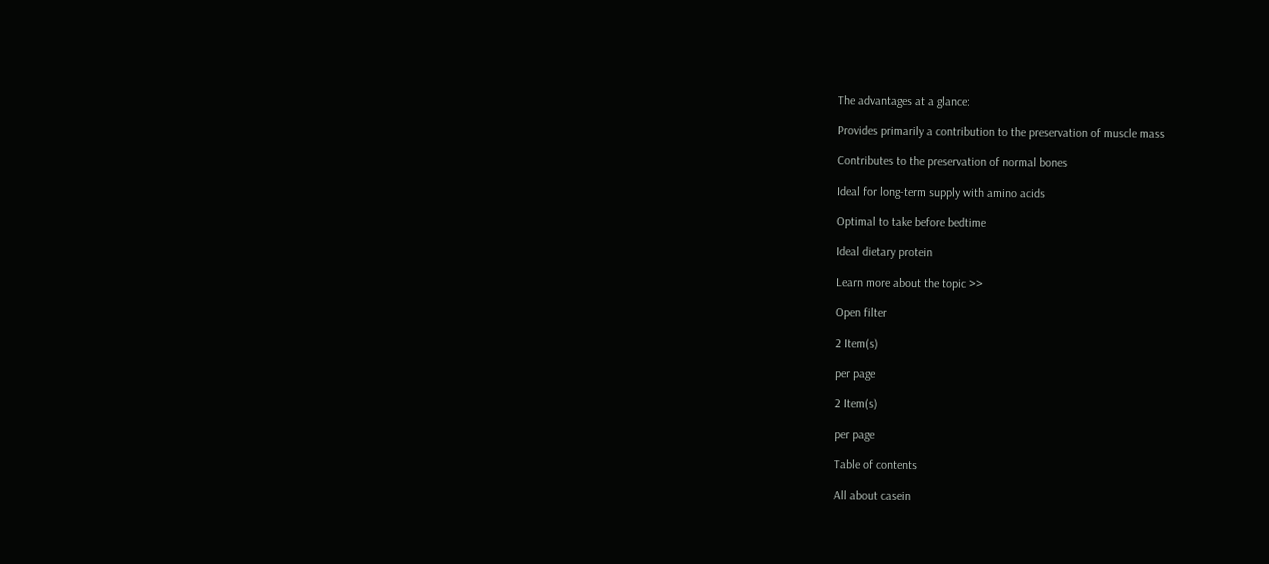The advantages at a glance:

Provides primarily a contribution to the preservation of muscle mass

Contributes to the preservation of normal bones

Ideal for long-term supply with amino acids

Optimal to take before bedtime

Ideal dietary protein

Learn more about the topic >>

Open filter

2 Item(s)

per page

2 Item(s)

per page

Table of contents

All about casein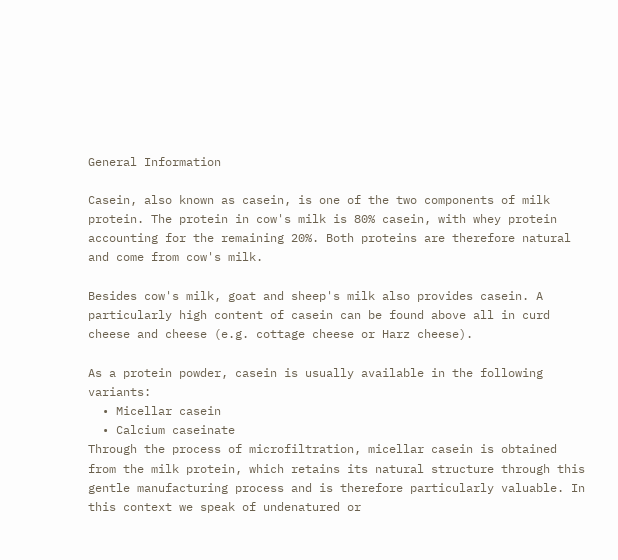General Information

Casein, also known as casein, is one of the two components of milk protein. The protein in cow's milk is 80% casein, with whey protein accounting for the remaining 20%. Both proteins are therefore natural and come from cow's milk.

Besides cow's milk, goat and sheep's milk also provides casein. A particularly high content of casein can be found above all in curd cheese and cheese (e.g. cottage cheese or Harz cheese).

As a protein powder, casein is usually available in the following variants:
  • Micellar casein
  • Calcium caseinate
Through the process of microfiltration, micellar casein is obtained from the milk protein, which retains its natural structure through this gentle manufacturing process and is therefore particularly valuable. In this context we speak of undenatured or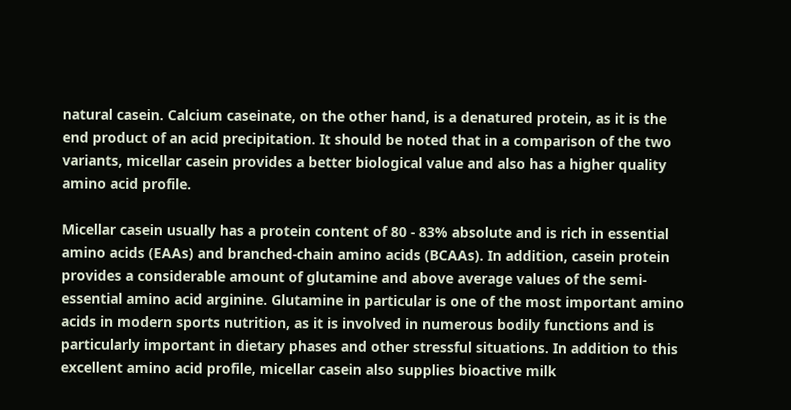natural casein. Calcium caseinate, on the other hand, is a denatured protein, as it is the end product of an acid precipitation. It should be noted that in a comparison of the two variants, micellar casein provides a better biological value and also has a higher quality amino acid profile.

Micellar casein usually has a protein content of 80 - 83% absolute and is rich in essential amino acids (EAAs) and branched-chain amino acids (BCAAs). In addition, casein protein provides a considerable amount of glutamine and above average values of the semi-essential amino acid arginine. Glutamine in particular is one of the most important amino acids in modern sports nutrition, as it is involved in numerous bodily functions and is particularly important in dietary phases and other stressful situations. In addition to this excellent amino acid profile, micellar casein also supplies bioactive milk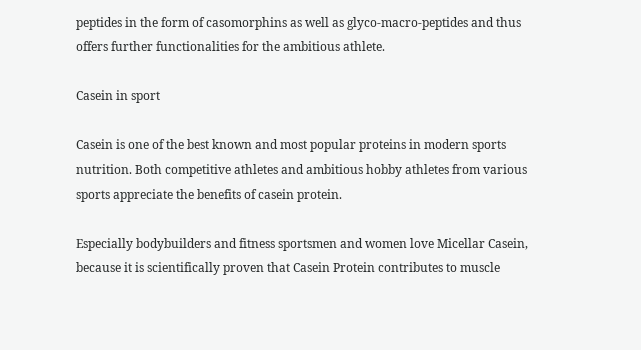peptides in the form of casomorphins as well as glyco-macro-peptides and thus offers further functionalities for the ambitious athlete.

Casein in sport

Casein is one of the best known and most popular proteins in modern sports nutrition. Both competitive athletes and ambitious hobby athletes from various sports appreciate the benefits of casein protein.

Especially bodybuilders and fitness sportsmen and women love Micellar Casein, because it is scientifically proven that Casein Protein contributes to muscle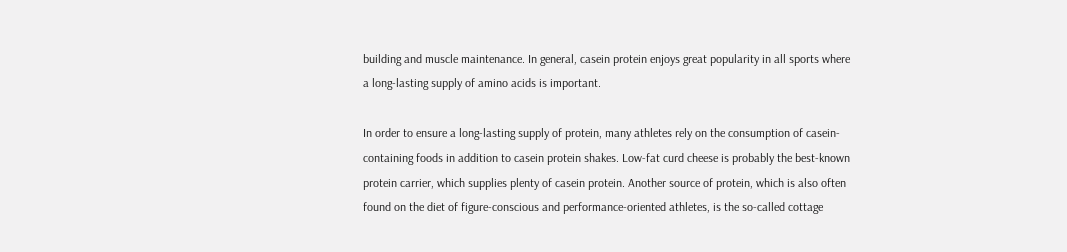building and muscle maintenance. In general, casein protein enjoys great popularity in all sports where a long-lasting supply of amino acids is important.

In order to ensure a long-lasting supply of protein, many athletes rely on the consumption of casein-containing foods in addition to casein protein shakes. Low-fat curd cheese is probably the best-known protein carrier, which supplies plenty of casein protein. Another source of protein, which is also often found on the diet of figure-conscious and performance-oriented athletes, is the so-called cottage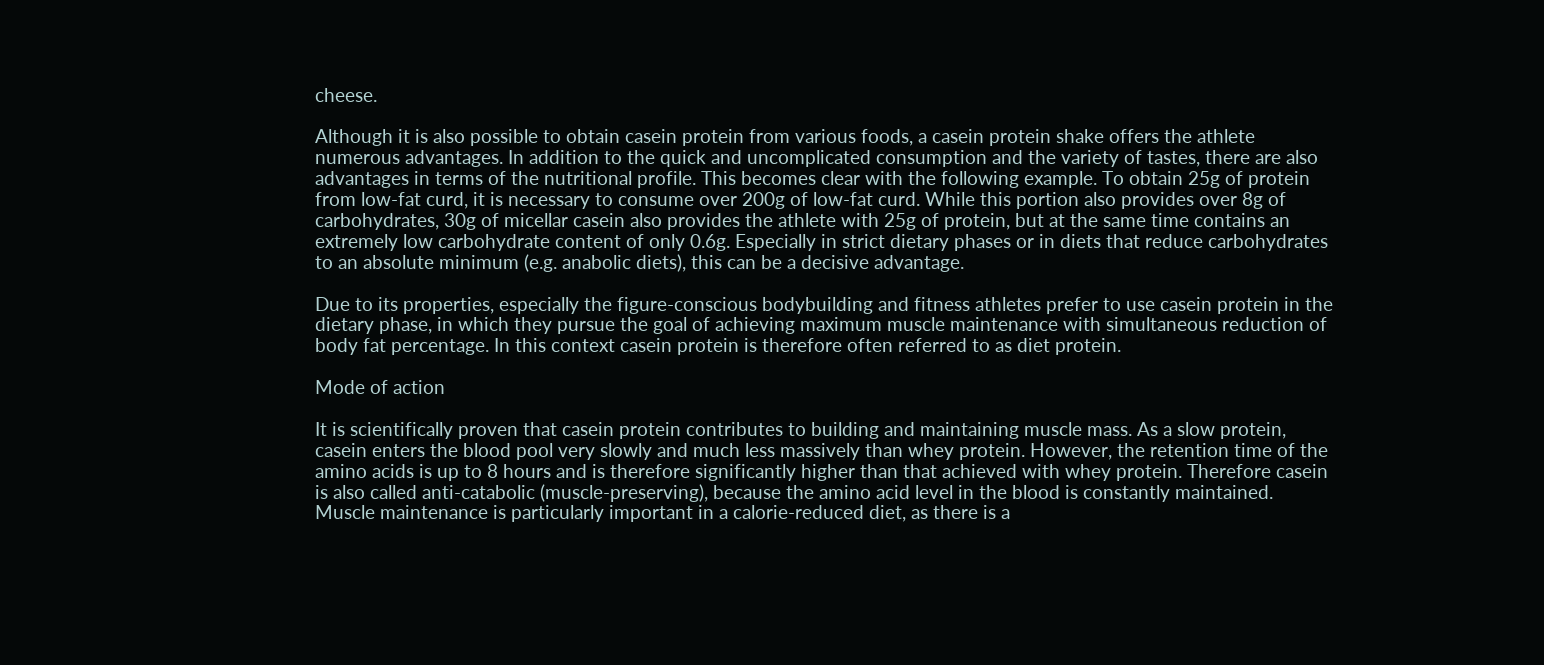cheese.

Although it is also possible to obtain casein protein from various foods, a casein protein shake offers the athlete numerous advantages. In addition to the quick and uncomplicated consumption and the variety of tastes, there are also advantages in terms of the nutritional profile. This becomes clear with the following example. To obtain 25g of protein from low-fat curd, it is necessary to consume over 200g of low-fat curd. While this portion also provides over 8g of carbohydrates, 30g of micellar casein also provides the athlete with 25g of protein, but at the same time contains an extremely low carbohydrate content of only 0.6g. Especially in strict dietary phases or in diets that reduce carbohydrates to an absolute minimum (e.g. anabolic diets), this can be a decisive advantage.

Due to its properties, especially the figure-conscious bodybuilding and fitness athletes prefer to use casein protein in the dietary phase, in which they pursue the goal of achieving maximum muscle maintenance with simultaneous reduction of body fat percentage. In this context casein protein is therefore often referred to as diet protein.

Mode of action

It is scientifically proven that casein protein contributes to building and maintaining muscle mass. As a slow protein, casein enters the blood pool very slowly and much less massively than whey protein. However, the retention time of the amino acids is up to 8 hours and is therefore significantly higher than that achieved with whey protein. Therefore casein is also called anti-catabolic (muscle-preserving), because the amino acid level in the blood is constantly maintained.  Muscle maintenance is particularly important in a calorie-reduced diet, as there is a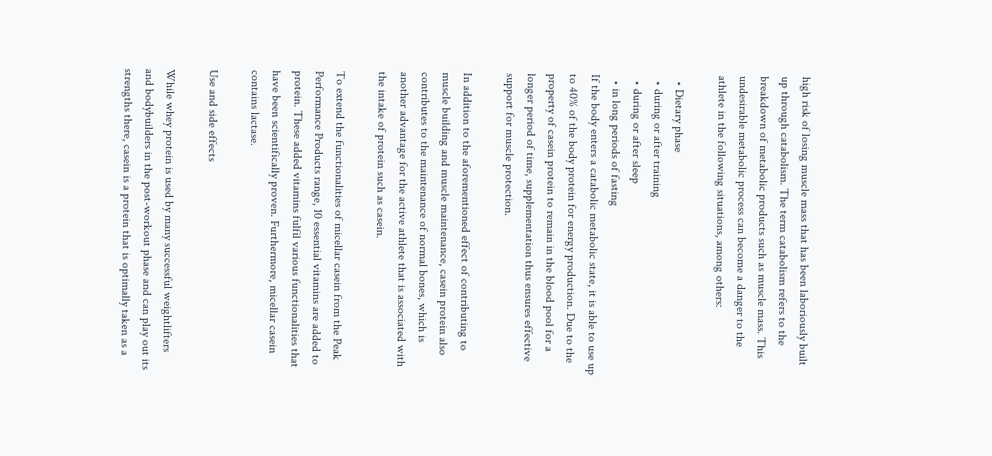high risk of losing muscle mass that has been laboriously built up through catabolism. The term catabolism refers to the breakdown of metabolic products such as muscle mass. This undesirable metabolic process can become a danger to the athlete in the following situations, among others:

  • Dietary phase
  • during or after training
  • during or after sleep
  • in long periods of fasting
If the body enters a catabolic metabolic state, it is able to use up to 40% of the body protein for energy production. Due to the property of casein protein to remain in the blood pool for a longer period of time, supplementation thus ensures effective support for muscle protection.

In addition to the aforementioned effect of contributing to muscle building and muscle maintenance, casein protein also contributes to the maintenance of normal bones, which is another advantage for the active athlete that is associated with the intake of protein such as casein.

To extend the functionalities of micellar casein from the Peak Performance Products range, 10 essential vitamins are added to protein. These added vitamins fulfil various functionalities that have been scientifically proven. Furthermore, micellar casein contains lactase.

Use and side effects

While whey protein is used by many successful weightlifters and bodybuilders in the post-workout phase and can play out its strengths there, casein is a protein that is optimally taken as a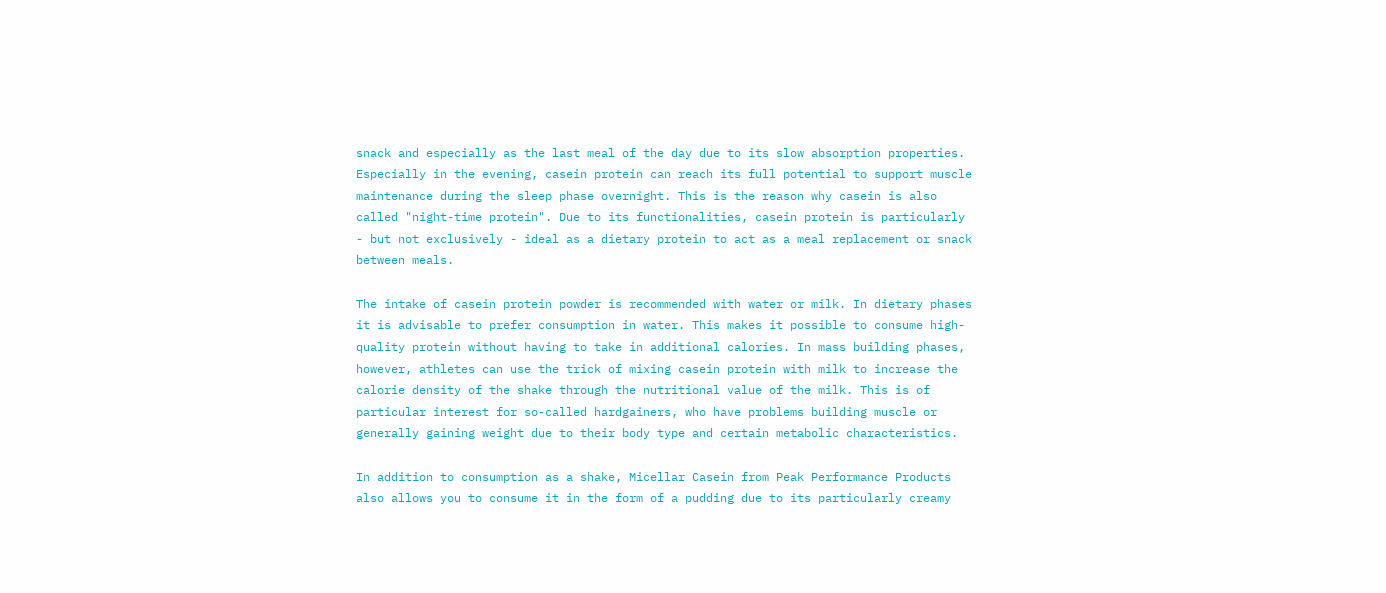snack and especially as the last meal of the day due to its slow absorption properties. Especially in the evening, casein protein can reach its full potential to support muscle maintenance during the sleep phase overnight. This is the reason why casein is also called "night-time protein". Due to its functionalities, casein protein is particularly - but not exclusively - ideal as a dietary protein to act as a meal replacement or snack between meals.

The intake of casein protein powder is recommended with water or milk. In dietary phases it is advisable to prefer consumption in water. This makes it possible to consume high-quality protein without having to take in additional calories. In mass building phases, however, athletes can use the trick of mixing casein protein with milk to increase the calorie density of the shake through the nutritional value of the milk. This is of particular interest for so-called hardgainers, who have problems building muscle or generally gaining weight due to their body type and certain metabolic characteristics.

In addition to consumption as a shake, Micellar Casein from Peak Performance Products also allows you to consume it in the form of a pudding due to its particularly creamy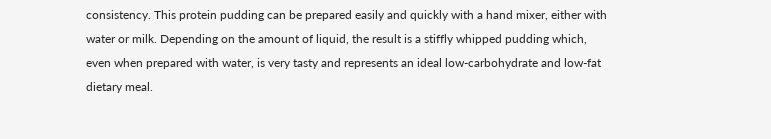consistency. This protein pudding can be prepared easily and quickly with a hand mixer, either with water or milk. Depending on the amount of liquid, the result is a stiffly whipped pudding which, even when prepared with water, is very tasty and represents an ideal low-carbohydrate and low-fat dietary meal.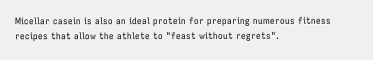Micellar casein is also an ideal protein for preparing numerous fitness recipes that allow the athlete to "feast without regrets".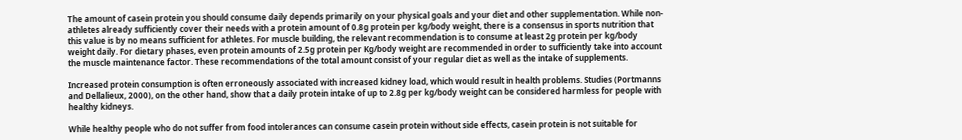The amount of casein protein you should consume daily depends primarily on your physical goals and your diet and other supplementation. While non-athletes already sufficiently cover their needs with a protein amount of 0.8g protein per kg/body weight, there is a consensus in sports nutrition that this value is by no means sufficient for athletes. For muscle building, the relevant recommendation is to consume at least 2g protein per kg/body weight daily. For dietary phases, even protein amounts of 2.5g protein per Kg/body weight are recommended in order to sufficiently take into account the muscle maintenance factor. These recommendations of the total amount consist of your regular diet as well as the intake of supplements.

Increased protein consumption is often erroneously associated with increased kidney load, which would result in health problems. Studies (Portmanns and Dellalieux, 2000), on the other hand, show that a daily protein intake of up to 2.8g per kg/body weight can be considered harmless for people with healthy kidneys.

While healthy people who do not suffer from food intolerances can consume casein protein without side effects, casein protein is not suitable for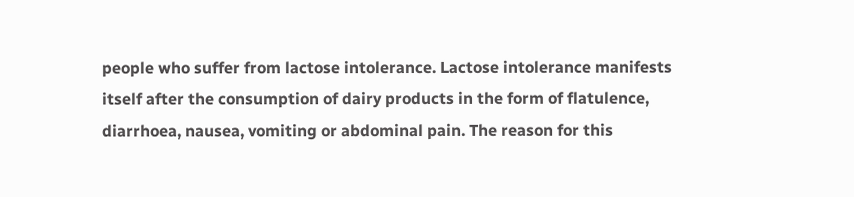people who suffer from lactose intolerance. Lactose intolerance manifests itself after the consumption of dairy products in the form of flatulence, diarrhoea, nausea, vomiting or abdominal pain. The reason for this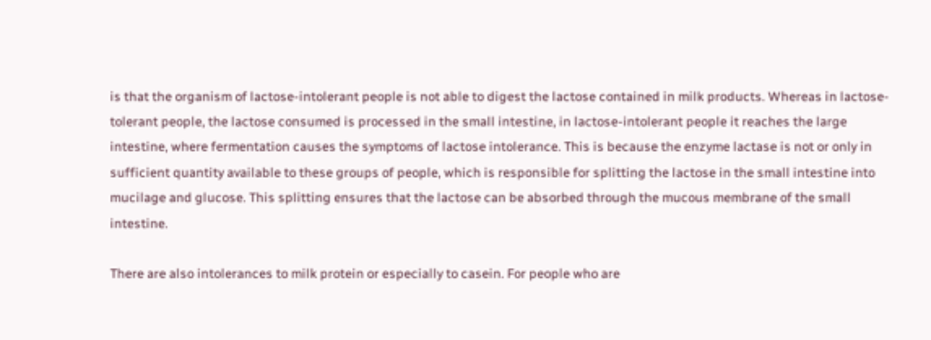is that the organism of lactose-intolerant people is not able to digest the lactose contained in milk products. Whereas in lactose-tolerant people, the lactose consumed is processed in the small intestine, in lactose-intolerant people it reaches the large intestine, where fermentation causes the symptoms of lactose intolerance. This is because the enzyme lactase is not or only in sufficient quantity available to these groups of people, which is responsible for splitting the lactose in the small intestine into mucilage and glucose. This splitting ensures that the lactose can be absorbed through the mucous membrane of the small intestine.

There are also intolerances to milk protein or especially to casein. For people who are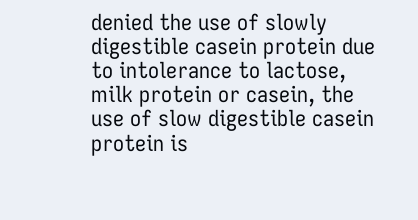denied the use of slowly digestible casein protein due to intolerance to lactose, milk protein or casein, the use of slow digestible casein protein is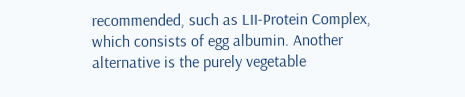recommended, such as LII-Protein Complex, which consists of egg albumin. Another alternative is the purely vegetable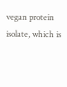vegan protein isolate, which is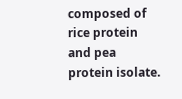composed of rice protein and pea protein isolate.